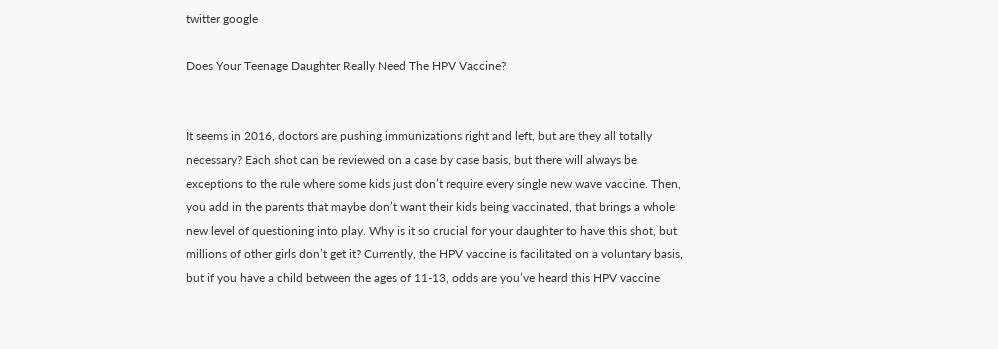twitter google

Does Your Teenage Daughter Really Need The HPV Vaccine?


It seems in 2016, doctors are pushing immunizations right and left, but are they all totally necessary? Each shot can be reviewed on a case by case basis, but there will always be exceptions to the rule where some kids just don’t require every single new wave vaccine. Then, you add in the parents that maybe don’t want their kids being vaccinated, that brings a whole new level of questioning into play. Why is it so crucial for your daughter to have this shot, but millions of other girls don’t get it? Currently, the HPV vaccine is facilitated on a voluntary basis, but if you have a child between the ages of 11-13, odds are you’ve heard this HPV vaccine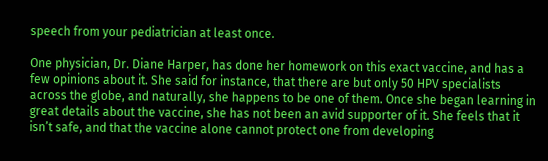speech from your pediatrician at least once.

One physician, Dr. Diane Harper, has done her homework on this exact vaccine, and has a few opinions about it. She said for instance, that there are but only 50 HPV specialists across the globe, and naturally, she happens to be one of them. Once she began learning in great details about the vaccine, she has not been an avid supporter of it. She feels that it isn’t safe, and that the vaccine alone cannot protect one from developing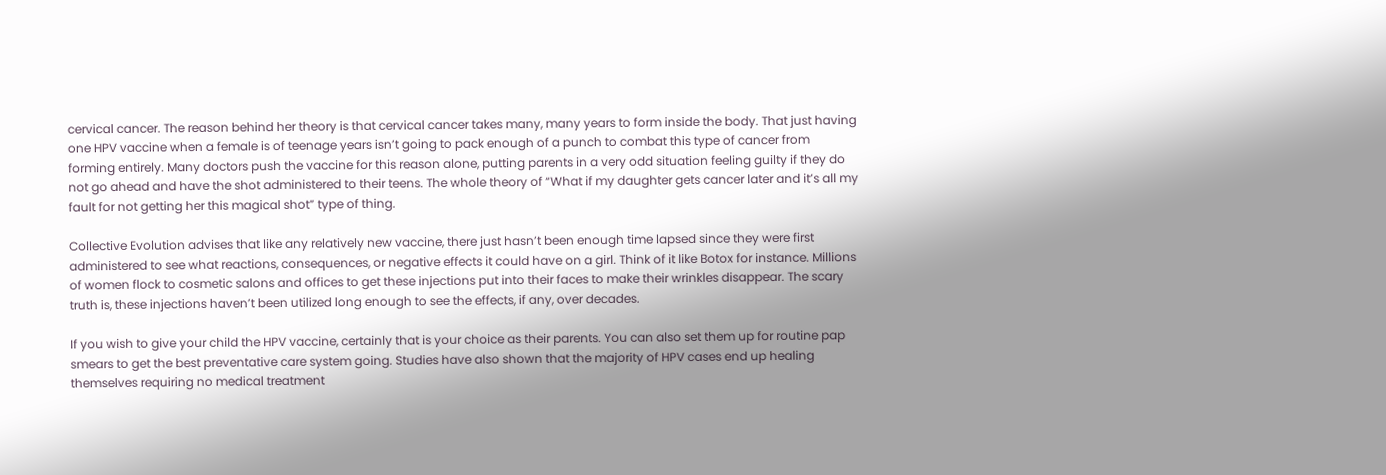cervical cancer. The reason behind her theory is that cervical cancer takes many, many years to form inside the body. That just having one HPV vaccine when a female is of teenage years isn’t going to pack enough of a punch to combat this type of cancer from forming entirely. Many doctors push the vaccine for this reason alone, putting parents in a very odd situation feeling guilty if they do not go ahead and have the shot administered to their teens. The whole theory of “What if my daughter gets cancer later and it’s all my fault for not getting her this magical shot” type of thing.

Collective Evolution advises that like any relatively new vaccine, there just hasn’t been enough time lapsed since they were first administered to see what reactions, consequences, or negative effects it could have on a girl. Think of it like Botox for instance. Millions of women flock to cosmetic salons and offices to get these injections put into their faces to make their wrinkles disappear. The scary truth is, these injections haven’t been utilized long enough to see the effects, if any, over decades.

If you wish to give your child the HPV vaccine, certainly that is your choice as their parents. You can also set them up for routine pap smears to get the best preventative care system going. Studies have also shown that the majority of HPV cases end up healing themselves requiring no medical treatment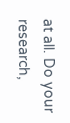at all. Do your research,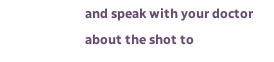and speak with your doctor about the shot to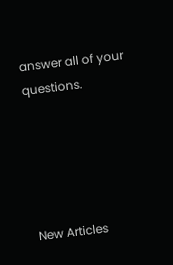answer all of your questions.





New Articles